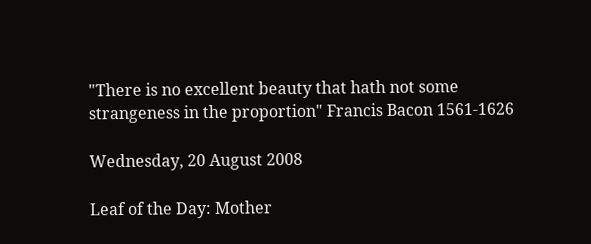"There is no excellent beauty that hath not some strangeness in the proportion" Francis Bacon 1561-1626

Wednesday, 20 August 2008

Leaf of the Day: Mother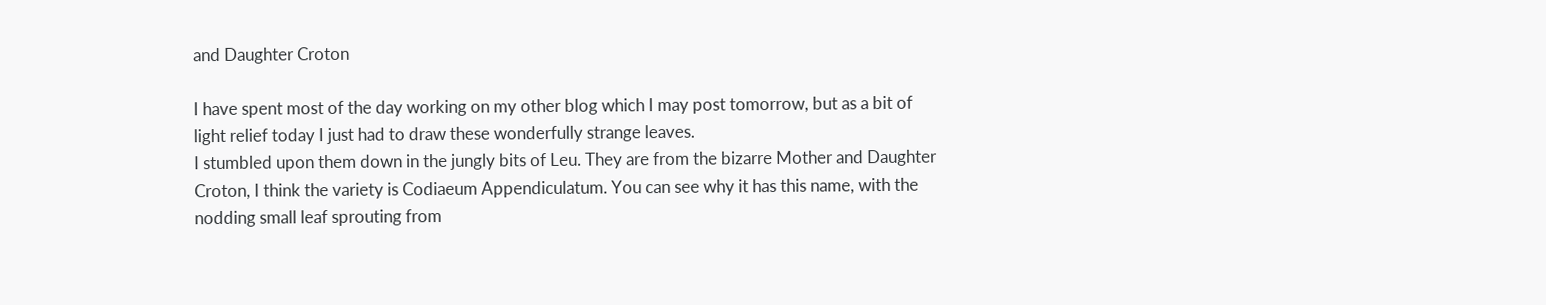and Daughter Croton

I have spent most of the day working on my other blog which I may post tomorrow, but as a bit of light relief today I just had to draw these wonderfully strange leaves.
I stumbled upon them down in the jungly bits of Leu. They are from the bizarre Mother and Daughter Croton, I think the variety is Codiaeum Appendiculatum. You can see why it has this name, with the nodding small leaf sprouting from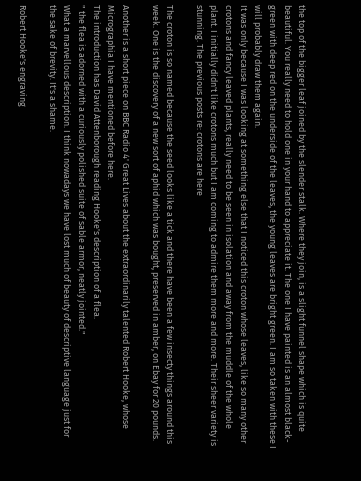the top of the bigger leaf joined by the slender stalk. Where they join, is a slight funnel shape which is quite beautiful. You really need to hold one in your hand to appreciate it. The one I have painted is an almost black-green with deep red on the underside of the leaves, the young leaves are bright green. I am so taken with these I will probably draw them again.
It was only because I was looking at something else that I noticed this croton whose leaves, like so many other crotons and fancy leaved plants, really need to be seen in isolation and away from the muddle of the whole plant. I initially didn't like crotons much but I am coming to admire them more and more. Their sheer variety is stunning. The previous posts re: crotons are here

The croton is so named because the seed looks like a tick and there have been a few insecty things around this week. One is the discovery of a new sort of aphid which was bought, preserved in amber, on Ebay for 20 pounds.

Another is a short piece on BBC Radio 4' Great Lives about the extraordinarily talented Robert Hooke, whose Micrographia I have mentioned before here.
The introduction has David Attenborough reading Hooke's description of a flea.
" the flea is adorned with a curiously polished suite of sable armor, neatly jointed."
What a marvellous description. I think nowadays we have lost much of beauty of descriptive language just for the sake of brevity. It's a shame.

Robert Hooke's engraving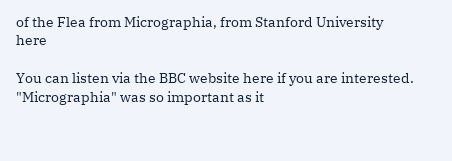of the Flea from Micrographia, from Stanford University here

You can listen via the BBC website here if you are interested. "Micrographia" was so important as it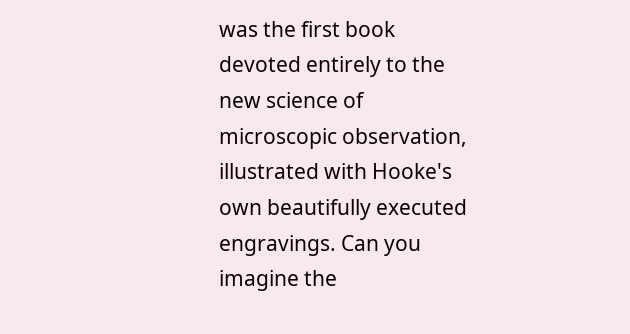was the first book devoted entirely to the new science of microscopic observation, illustrated with Hooke's own beautifully executed engravings. Can you imagine the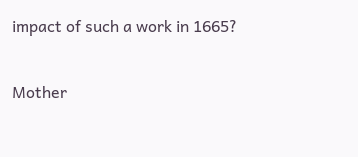impact of such a work in 1665?


Mother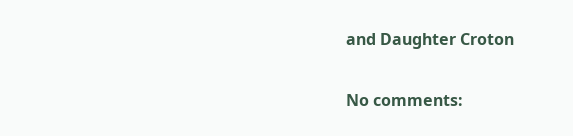and Daughter Croton

No comments: